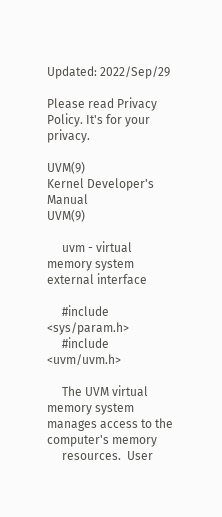Updated: 2022/Sep/29

Please read Privacy Policy. It's for your privacy.

UVM(9)                     Kernel Developer's Manual                    UVM(9)

     uvm - virtual memory system external interface

     #include <sys/param.h>
     #include <uvm/uvm.h>

     The UVM virtual memory system manages access to the computer's memory
     resources.  User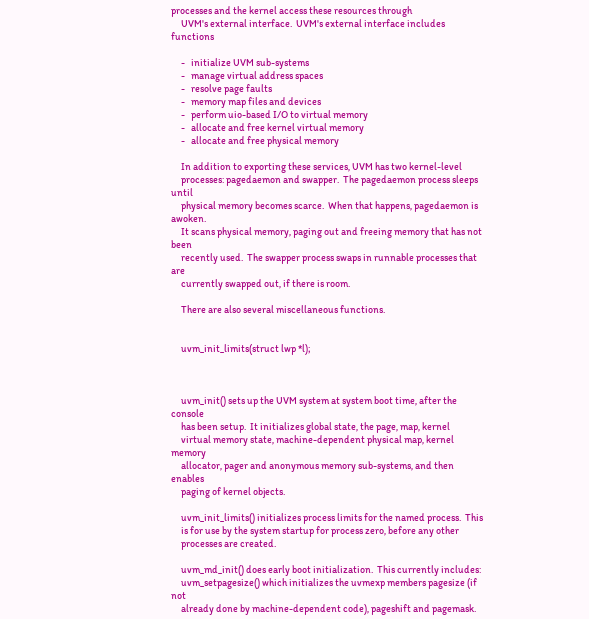processes and the kernel access these resources through
     UVM's external interface.  UVM's external interface includes functions

     -   initialize UVM sub-systems
     -   manage virtual address spaces
     -   resolve page faults
     -   memory map files and devices
     -   perform uio-based I/O to virtual memory
     -   allocate and free kernel virtual memory
     -   allocate and free physical memory

     In addition to exporting these services, UVM has two kernel-level
     processes: pagedaemon and swapper.  The pagedaemon process sleeps until
     physical memory becomes scarce.  When that happens, pagedaemon is awoken.
     It scans physical memory, paging out and freeing memory that has not been
     recently used.  The swapper process swaps in runnable processes that are
     currently swapped out, if there is room.

     There are also several miscellaneous functions.


     uvm_init_limits(struct lwp *l);



     uvm_init() sets up the UVM system at system boot time, after the console
     has been setup.  It initializes global state, the page, map, kernel
     virtual memory state, machine-dependent physical map, kernel memory
     allocator, pager and anonymous memory sub-systems, and then enables
     paging of kernel objects.

     uvm_init_limits() initializes process limits for the named process.  This
     is for use by the system startup for process zero, before any other
     processes are created.

     uvm_md_init() does early boot initialization.  This currently includes:
     uvm_setpagesize() which initializes the uvmexp members pagesize (if not
     already done by machine-dependent code), pageshift and pagemask.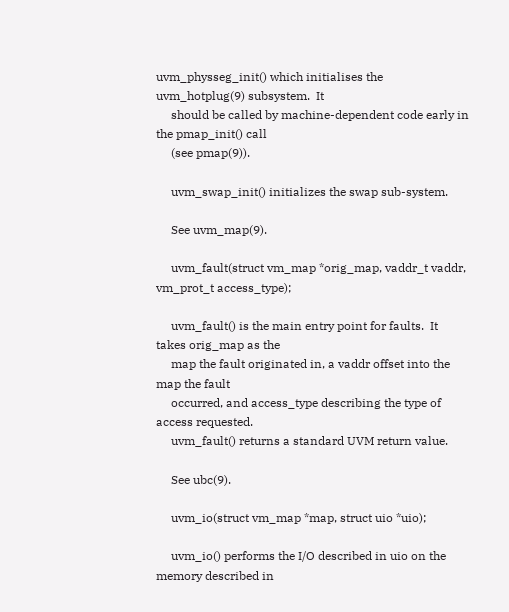uvm_physseg_init() which initialises the uvm_hotplug(9) subsystem.  It
     should be called by machine-dependent code early in the pmap_init() call
     (see pmap(9)).

     uvm_swap_init() initializes the swap sub-system.

     See uvm_map(9).

     uvm_fault(struct vm_map *orig_map, vaddr_t vaddr, vm_prot_t access_type);

     uvm_fault() is the main entry point for faults.  It takes orig_map as the
     map the fault originated in, a vaddr offset into the map the fault
     occurred, and access_type describing the type of access requested.
     uvm_fault() returns a standard UVM return value.

     See ubc(9).

     uvm_io(struct vm_map *map, struct uio *uio);

     uvm_io() performs the I/O described in uio on the memory described in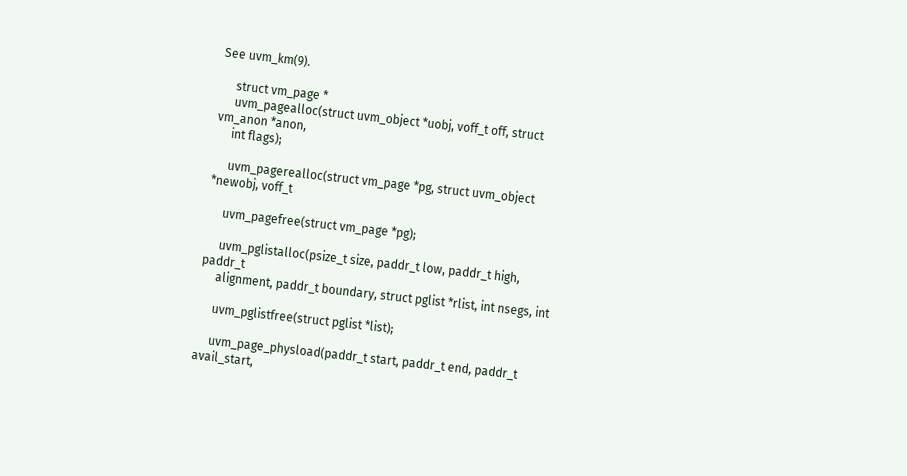See uvm_km(9).

     struct vm_page *
     uvm_pagealloc(struct uvm_object *uobj, voff_t off, struct vm_anon *anon,
     int flags);

     uvm_pagerealloc(struct vm_page *pg, struct uvm_object *newobj, voff_t

     uvm_pagefree(struct vm_page *pg);

     uvm_pglistalloc(psize_t size, paddr_t low, paddr_t high, paddr_t
     alignment, paddr_t boundary, struct pglist *rlist, int nsegs, int

     uvm_pglistfree(struct pglist *list);

     uvm_page_physload(paddr_t start, paddr_t end, paddr_t avail_start,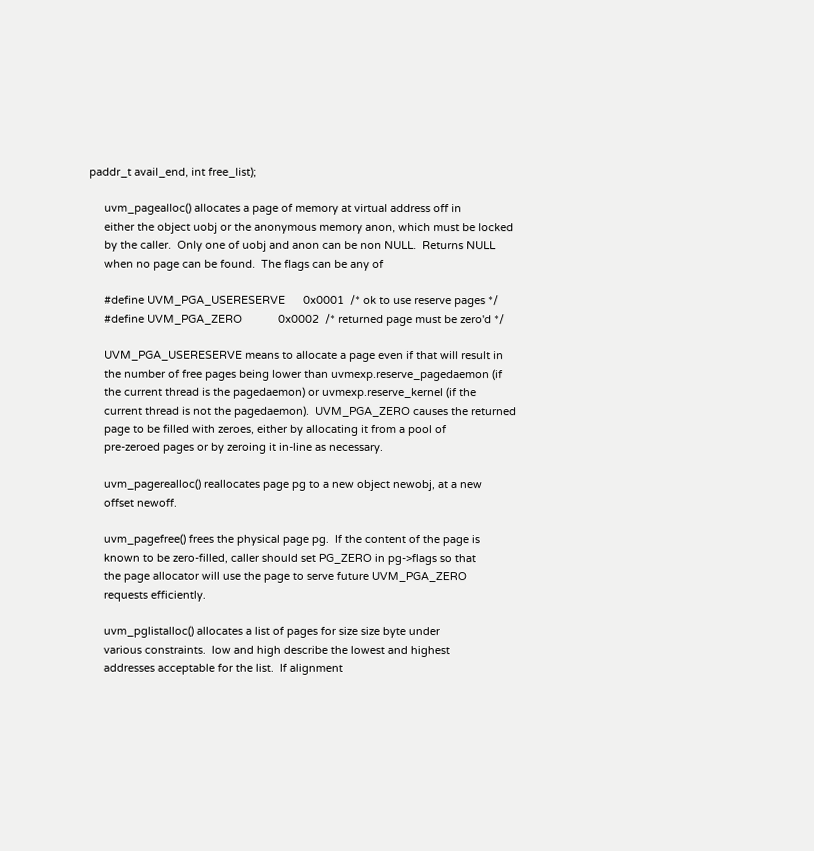paddr_t avail_end, int free_list);

     uvm_pagealloc() allocates a page of memory at virtual address off in
     either the object uobj or the anonymous memory anon, which must be locked
     by the caller.  Only one of uobj and anon can be non NULL.  Returns NULL
     when no page can be found.  The flags can be any of

     #define UVM_PGA_USERESERVE      0x0001  /* ok to use reserve pages */
     #define UVM_PGA_ZERO            0x0002  /* returned page must be zero'd */

     UVM_PGA_USERESERVE means to allocate a page even if that will result in
     the number of free pages being lower than uvmexp.reserve_pagedaemon (if
     the current thread is the pagedaemon) or uvmexp.reserve_kernel (if the
     current thread is not the pagedaemon).  UVM_PGA_ZERO causes the returned
     page to be filled with zeroes, either by allocating it from a pool of
     pre-zeroed pages or by zeroing it in-line as necessary.

     uvm_pagerealloc() reallocates page pg to a new object newobj, at a new
     offset newoff.

     uvm_pagefree() frees the physical page pg.  If the content of the page is
     known to be zero-filled, caller should set PG_ZERO in pg->flags so that
     the page allocator will use the page to serve future UVM_PGA_ZERO
     requests efficiently.

     uvm_pglistalloc() allocates a list of pages for size size byte under
     various constraints.  low and high describe the lowest and highest
     addresses acceptable for the list.  If alignment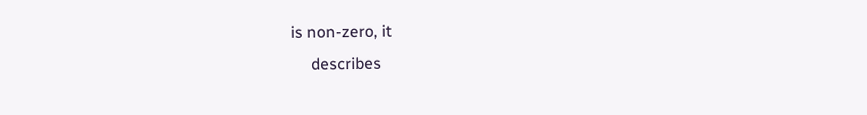is non-zero, it
     describes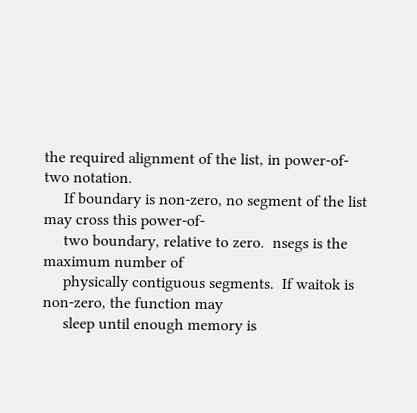the required alignment of the list, in power-of-two notation.
     If boundary is non-zero, no segment of the list may cross this power-of-
     two boundary, relative to zero.  nsegs is the maximum number of
     physically contiguous segments.  If waitok is non-zero, the function may
     sleep until enough memory is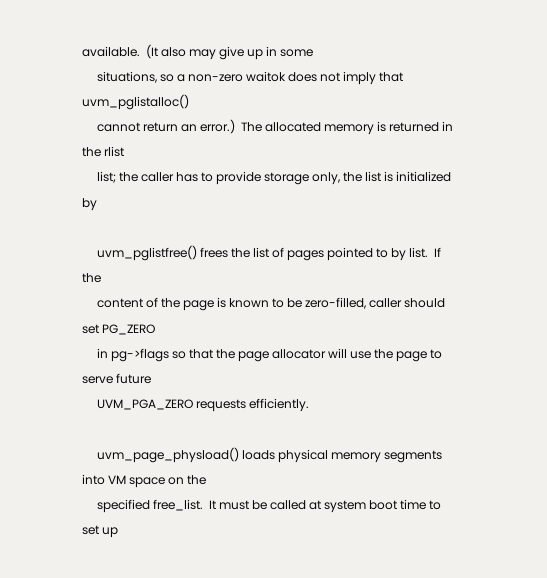available.  (It also may give up in some
     situations, so a non-zero waitok does not imply that uvm_pglistalloc()
     cannot return an error.)  The allocated memory is returned in the rlist
     list; the caller has to provide storage only, the list is initialized by

     uvm_pglistfree() frees the list of pages pointed to by list.  If the
     content of the page is known to be zero-filled, caller should set PG_ZERO
     in pg->flags so that the page allocator will use the page to serve future
     UVM_PGA_ZERO requests efficiently.

     uvm_page_physload() loads physical memory segments into VM space on the
     specified free_list.  It must be called at system boot time to set up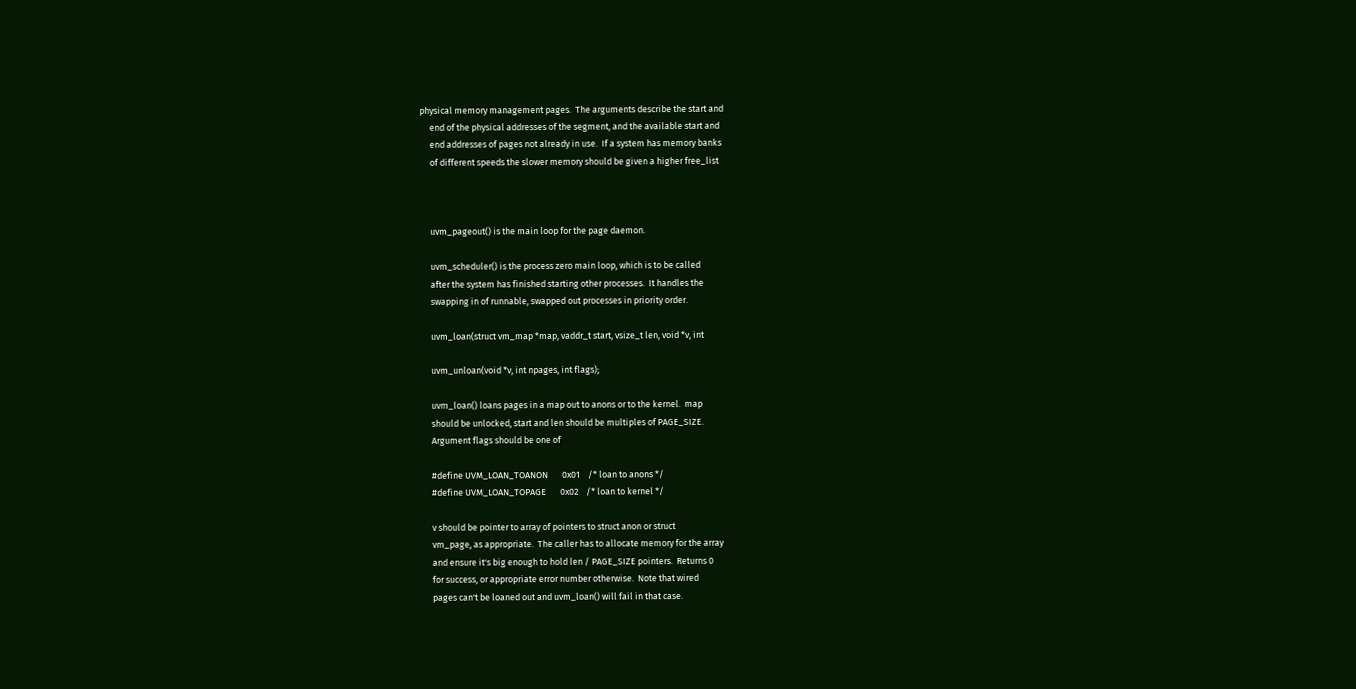physical memory management pages.  The arguments describe the start and
     end of the physical addresses of the segment, and the available start and
     end addresses of pages not already in use.  If a system has memory banks
     of different speeds the slower memory should be given a higher free_list



     uvm_pageout() is the main loop for the page daemon.

     uvm_scheduler() is the process zero main loop, which is to be called
     after the system has finished starting other processes.  It handles the
     swapping in of runnable, swapped out processes in priority order.

     uvm_loan(struct vm_map *map, vaddr_t start, vsize_t len, void *v, int

     uvm_unloan(void *v, int npages, int flags);

     uvm_loan() loans pages in a map out to anons or to the kernel.  map
     should be unlocked, start and len should be multiples of PAGE_SIZE.
     Argument flags should be one of

     #define UVM_LOAN_TOANON       0x01    /* loan to anons */
     #define UVM_LOAN_TOPAGE       0x02    /* loan to kernel */

     v should be pointer to array of pointers to struct anon or struct
     vm_page, as appropriate.  The caller has to allocate memory for the array
     and ensure it's big enough to hold len / PAGE_SIZE pointers.  Returns 0
     for success, or appropriate error number otherwise.  Note that wired
     pages can't be loaned out and uvm_loan() will fail in that case.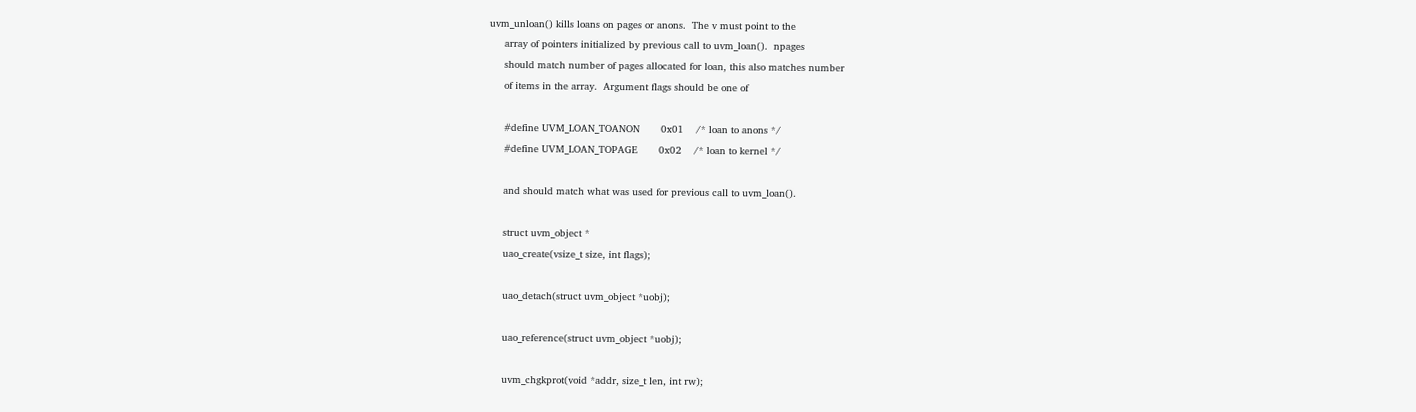uvm_unloan() kills loans on pages or anons.  The v must point to the
     array of pointers initialized by previous call to uvm_loan().  npages
     should match number of pages allocated for loan, this also matches number
     of items in the array.  Argument flags should be one of

     #define UVM_LOAN_TOANON       0x01    /* loan to anons */
     #define UVM_LOAN_TOPAGE       0x02    /* loan to kernel */

     and should match what was used for previous call to uvm_loan().

     struct uvm_object *
     uao_create(vsize_t size, int flags);

     uao_detach(struct uvm_object *uobj);

     uao_reference(struct uvm_object *uobj);

     uvm_chgkprot(void *addr, size_t len, int rw);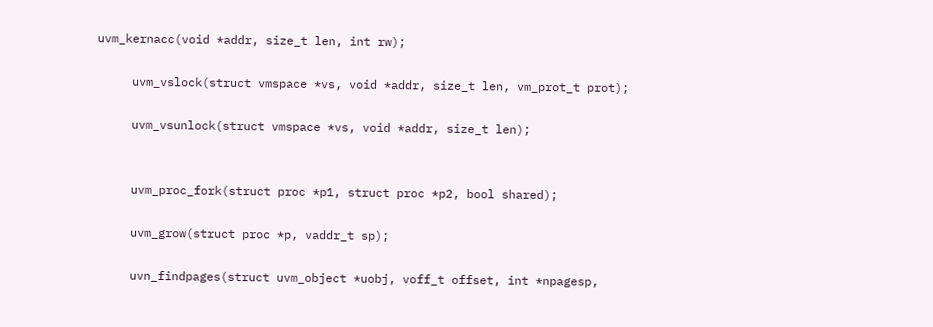uvm_kernacc(void *addr, size_t len, int rw);

     uvm_vslock(struct vmspace *vs, void *addr, size_t len, vm_prot_t prot);

     uvm_vsunlock(struct vmspace *vs, void *addr, size_t len);


     uvm_proc_fork(struct proc *p1, struct proc *p2, bool shared);

     uvm_grow(struct proc *p, vaddr_t sp);

     uvn_findpages(struct uvm_object *uobj, voff_t offset, int *npagesp,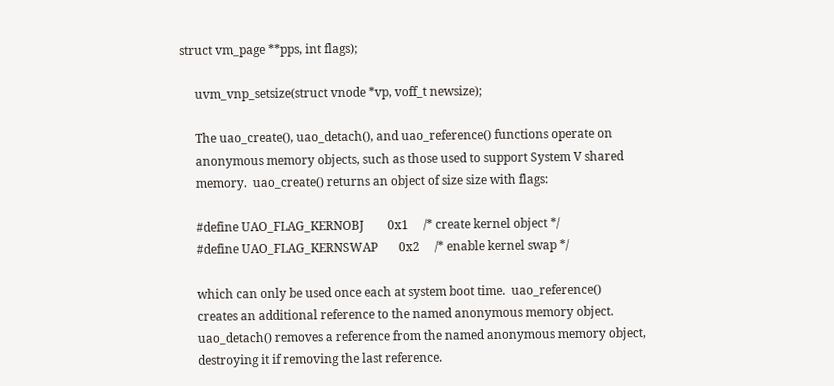struct vm_page **pps, int flags);

     uvm_vnp_setsize(struct vnode *vp, voff_t newsize);

     The uao_create(), uao_detach(), and uao_reference() functions operate on
     anonymous memory objects, such as those used to support System V shared
     memory.  uao_create() returns an object of size size with flags:

     #define UAO_FLAG_KERNOBJ        0x1     /* create kernel object */
     #define UAO_FLAG_KERNSWAP       0x2     /* enable kernel swap */

     which can only be used once each at system boot time.  uao_reference()
     creates an additional reference to the named anonymous memory object.
     uao_detach() removes a reference from the named anonymous memory object,
     destroying it if removing the last reference.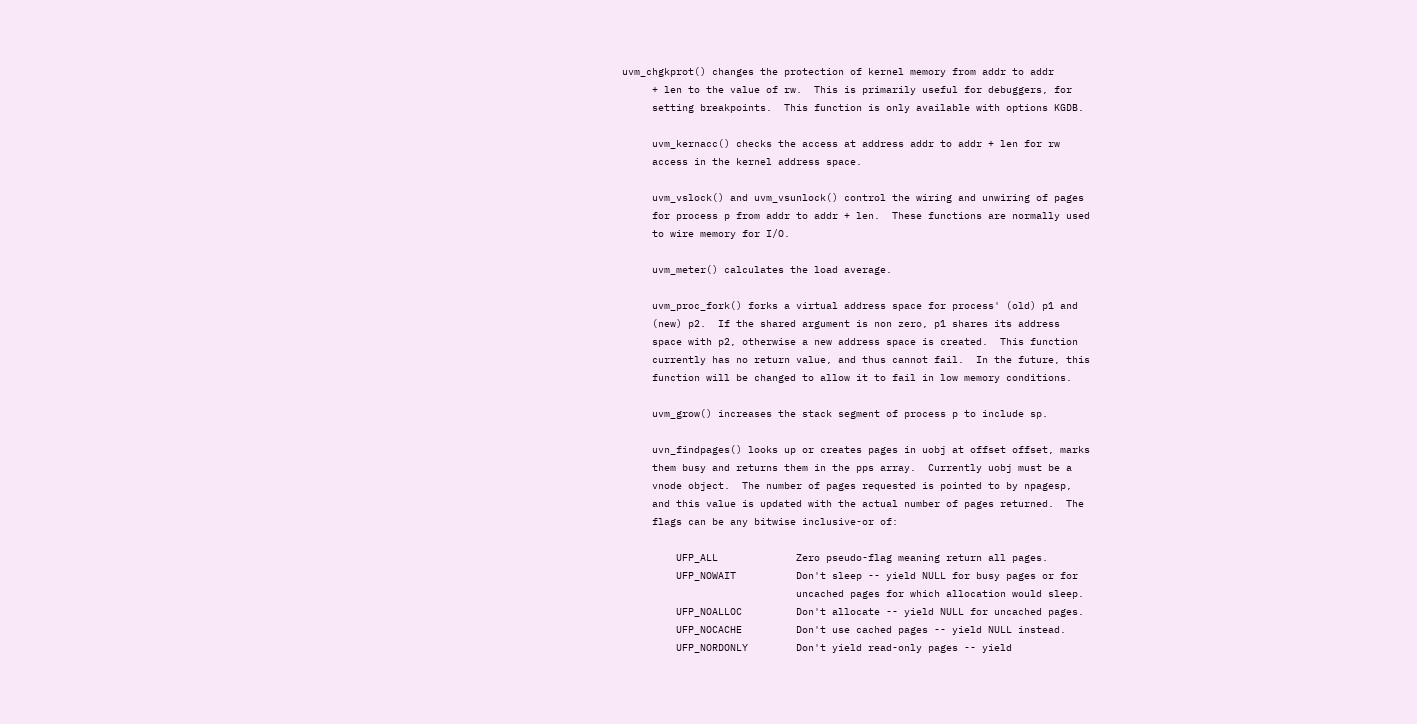uvm_chgkprot() changes the protection of kernel memory from addr to addr
     + len to the value of rw.  This is primarily useful for debuggers, for
     setting breakpoints.  This function is only available with options KGDB.

     uvm_kernacc() checks the access at address addr to addr + len for rw
     access in the kernel address space.

     uvm_vslock() and uvm_vsunlock() control the wiring and unwiring of pages
     for process p from addr to addr + len.  These functions are normally used
     to wire memory for I/O.

     uvm_meter() calculates the load average.

     uvm_proc_fork() forks a virtual address space for process' (old) p1 and
     (new) p2.  If the shared argument is non zero, p1 shares its address
     space with p2, otherwise a new address space is created.  This function
     currently has no return value, and thus cannot fail.  In the future, this
     function will be changed to allow it to fail in low memory conditions.

     uvm_grow() increases the stack segment of process p to include sp.

     uvn_findpages() looks up or creates pages in uobj at offset offset, marks
     them busy and returns them in the pps array.  Currently uobj must be a
     vnode object.  The number of pages requested is pointed to by npagesp,
     and this value is updated with the actual number of pages returned.  The
     flags can be any bitwise inclusive-or of:

         UFP_ALL             Zero pseudo-flag meaning return all pages.
         UFP_NOWAIT          Don't sleep -- yield NULL for busy pages or for
                             uncached pages for which allocation would sleep.
         UFP_NOALLOC         Don't allocate -- yield NULL for uncached pages.
         UFP_NOCACHE         Don't use cached pages -- yield NULL instead.
         UFP_NORDONLY        Don't yield read-only pages -- yield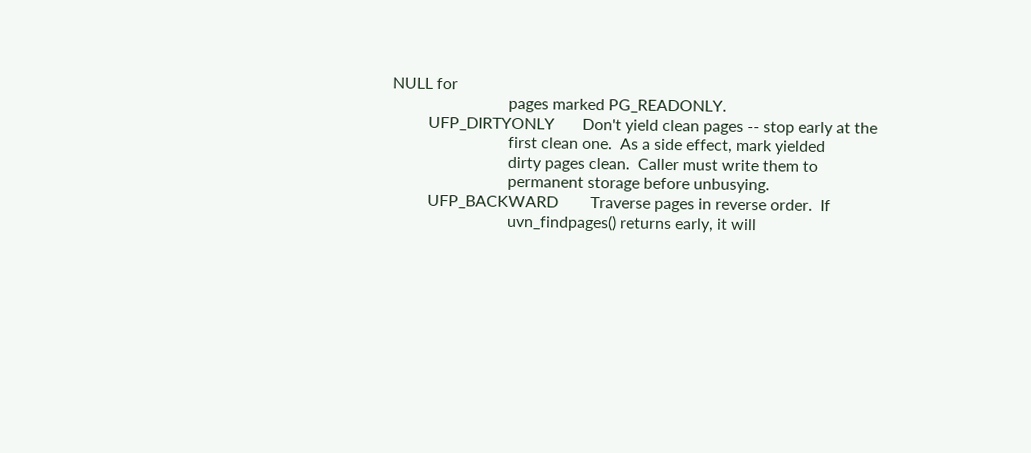NULL for
                             pages marked PG_READONLY.
         UFP_DIRTYONLY       Don't yield clean pages -- stop early at the
                             first clean one.  As a side effect, mark yielded
                             dirty pages clean.  Caller must write them to
                             permanent storage before unbusying.
         UFP_BACKWARD        Traverse pages in reverse order.  If
                             uvn_findpages() returns early, it will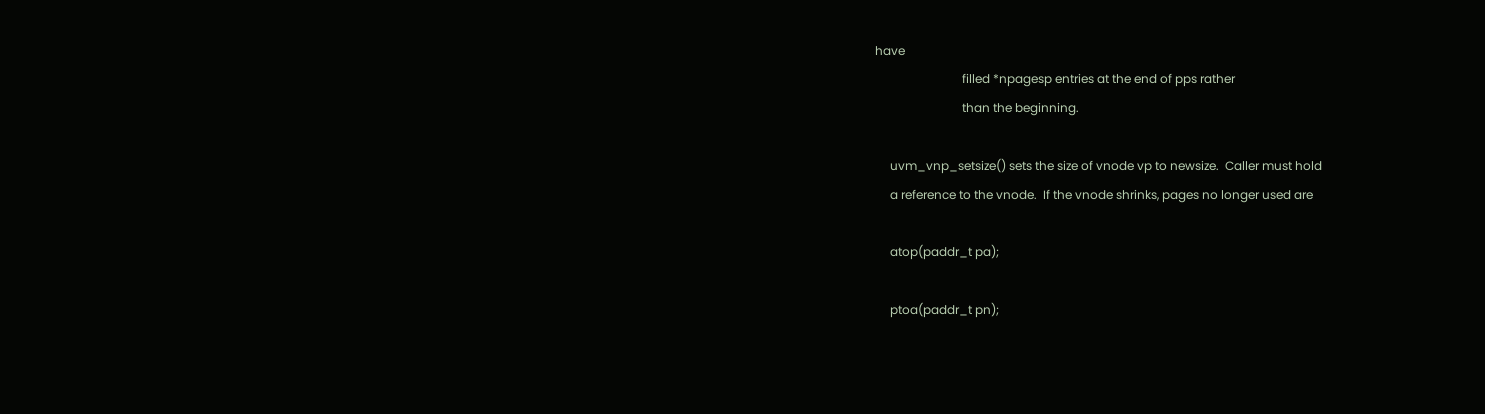have
                             filled *npagesp entries at the end of pps rather
                             than the beginning.

     uvm_vnp_setsize() sets the size of vnode vp to newsize.  Caller must hold
     a reference to the vnode.  If the vnode shrinks, pages no longer used are

     atop(paddr_t pa);

     ptoa(paddr_t pn);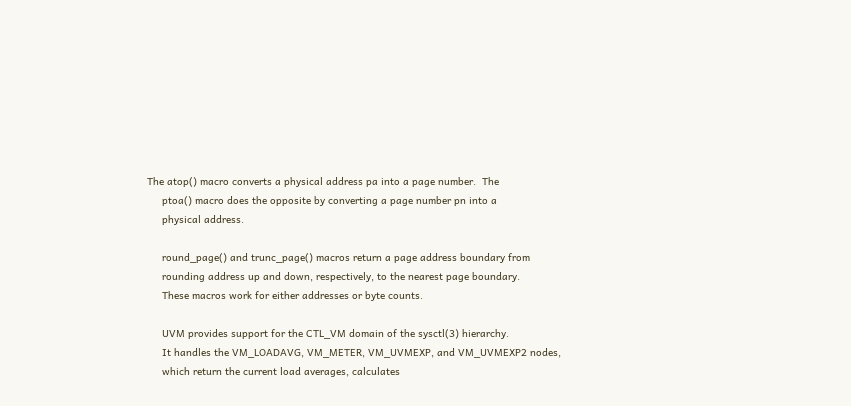The atop() macro converts a physical address pa into a page number.  The
     ptoa() macro does the opposite by converting a page number pn into a
     physical address.

     round_page() and trunc_page() macros return a page address boundary from
     rounding address up and down, respectively, to the nearest page boundary.
     These macros work for either addresses or byte counts.

     UVM provides support for the CTL_VM domain of the sysctl(3) hierarchy.
     It handles the VM_LOADAVG, VM_METER, VM_UVMEXP, and VM_UVMEXP2 nodes,
     which return the current load averages, calculates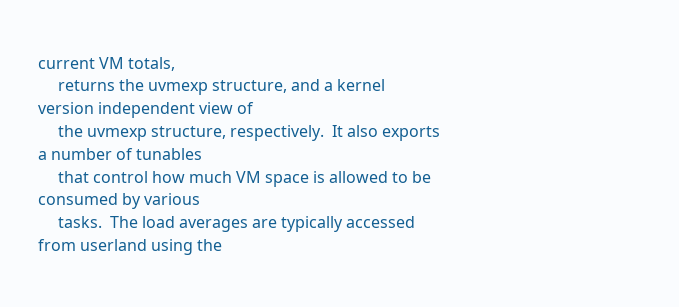current VM totals,
     returns the uvmexp structure, and a kernel version independent view of
     the uvmexp structure, respectively.  It also exports a number of tunables
     that control how much VM space is allowed to be consumed by various
     tasks.  The load averages are typically accessed from userland using the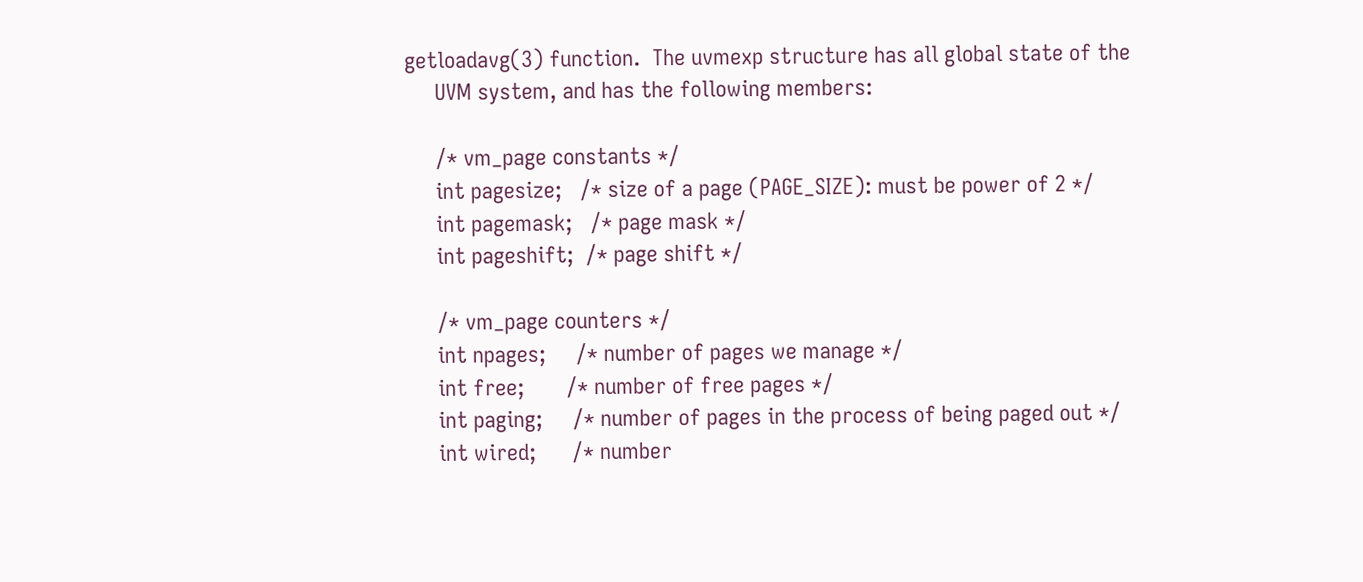getloadavg(3) function.  The uvmexp structure has all global state of the
     UVM system, and has the following members:

     /* vm_page constants */
     int pagesize;   /* size of a page (PAGE_SIZE): must be power of 2 */
     int pagemask;   /* page mask */
     int pageshift;  /* page shift */

     /* vm_page counters */
     int npages;     /* number of pages we manage */
     int free;       /* number of free pages */
     int paging;     /* number of pages in the process of being paged out */
     int wired;      /* number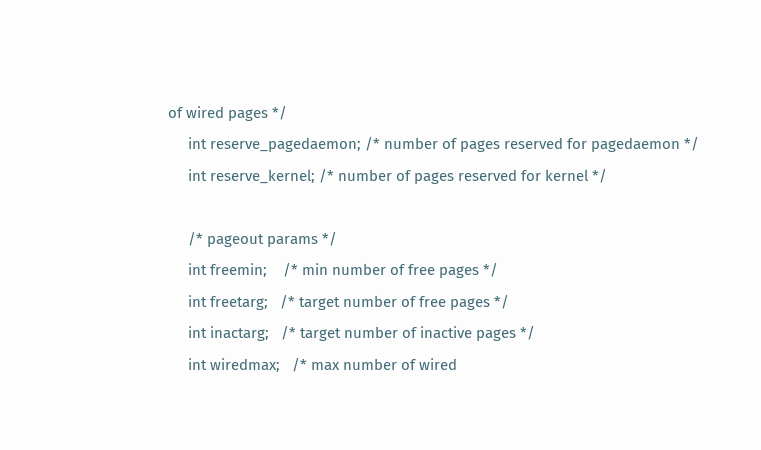of wired pages */
     int reserve_pagedaemon; /* number of pages reserved for pagedaemon */
     int reserve_kernel; /* number of pages reserved for kernel */

     /* pageout params */
     int freemin;    /* min number of free pages */
     int freetarg;   /* target number of free pages */
     int inactarg;   /* target number of inactive pages */
     int wiredmax;   /* max number of wired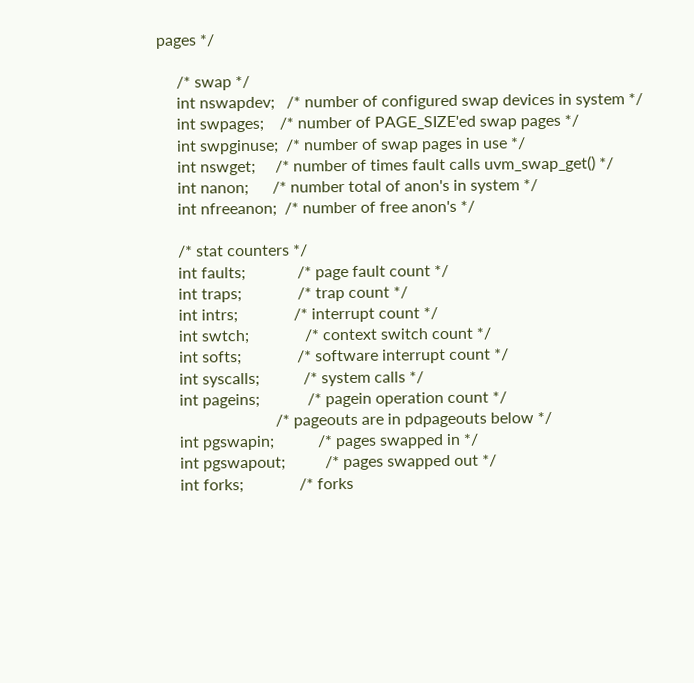pages */

     /* swap */
     int nswapdev;   /* number of configured swap devices in system */
     int swpages;    /* number of PAGE_SIZE'ed swap pages */
     int swpginuse;  /* number of swap pages in use */
     int nswget;     /* number of times fault calls uvm_swap_get() */
     int nanon;      /* number total of anon's in system */
     int nfreeanon;  /* number of free anon's */

     /* stat counters */
     int faults;             /* page fault count */
     int traps;              /* trap count */
     int intrs;              /* interrupt count */
     int swtch;              /* context switch count */
     int softs;              /* software interrupt count */
     int syscalls;           /* system calls */
     int pageins;            /* pagein operation count */
                             /* pageouts are in pdpageouts below */
     int pgswapin;           /* pages swapped in */
     int pgswapout;          /* pages swapped out */
     int forks;              /* forks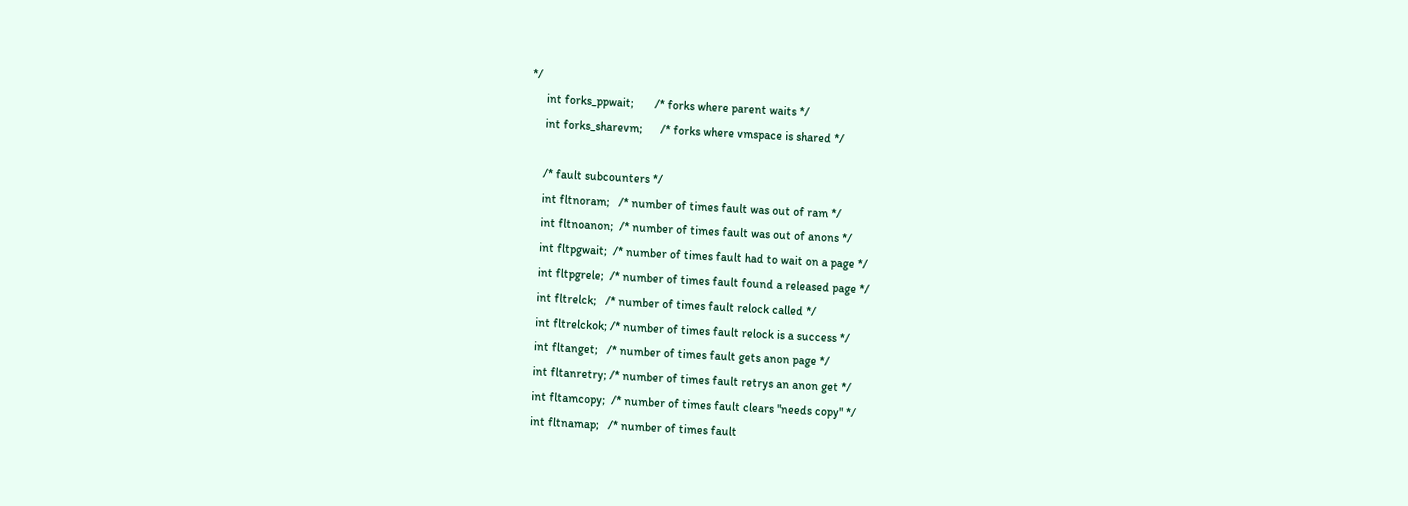*/
     int forks_ppwait;       /* forks where parent waits */
     int forks_sharevm;      /* forks where vmspace is shared */

     /* fault subcounters */
     int fltnoram;   /* number of times fault was out of ram */
     int fltnoanon;  /* number of times fault was out of anons */
     int fltpgwait;  /* number of times fault had to wait on a page */
     int fltpgrele;  /* number of times fault found a released page */
     int fltrelck;   /* number of times fault relock called */
     int fltrelckok; /* number of times fault relock is a success */
     int fltanget;   /* number of times fault gets anon page */
     int fltanretry; /* number of times fault retrys an anon get */
     int fltamcopy;  /* number of times fault clears "needs copy" */
     int fltnamap;   /* number of times fault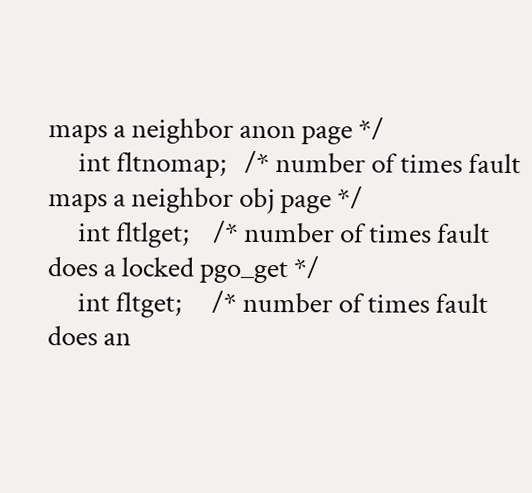maps a neighbor anon page */
     int fltnomap;   /* number of times fault maps a neighbor obj page */
     int fltlget;    /* number of times fault does a locked pgo_get */
     int fltget;     /* number of times fault does an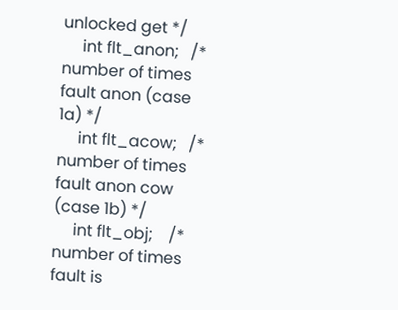unlocked get */
     int flt_anon;   /* number of times fault anon (case 1a) */
     int flt_acow;   /* number of times fault anon cow (case 1b) */
     int flt_obj;    /* number of times fault is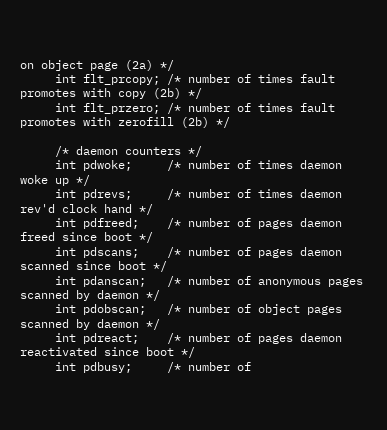on object page (2a) */
     int flt_prcopy; /* number of times fault promotes with copy (2b) */
     int flt_przero; /* number of times fault promotes with zerofill (2b) */

     /* daemon counters */
     int pdwoke;     /* number of times daemon woke up */
     int pdrevs;     /* number of times daemon rev'd clock hand */
     int pdfreed;    /* number of pages daemon freed since boot */
     int pdscans;    /* number of pages daemon scanned since boot */
     int pdanscan;   /* number of anonymous pages scanned by daemon */
     int pdobscan;   /* number of object pages scanned by daemon */
     int pdreact;    /* number of pages daemon reactivated since boot */
     int pdbusy;     /* number of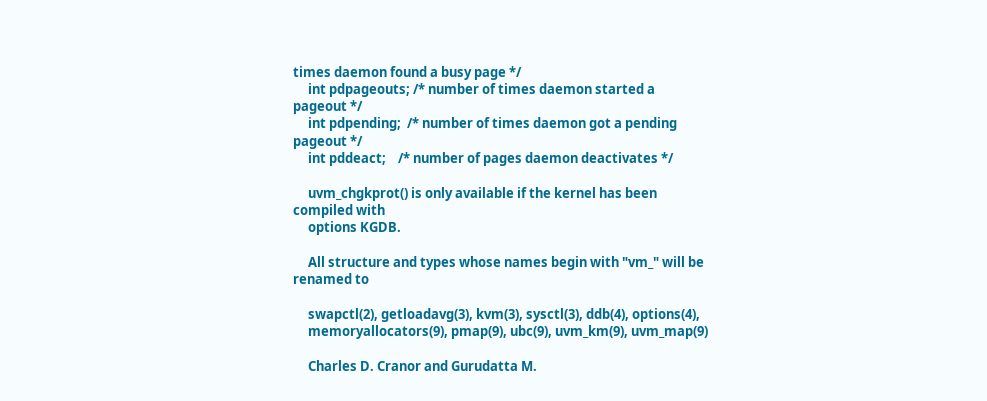times daemon found a busy page */
     int pdpageouts; /* number of times daemon started a pageout */
     int pdpending;  /* number of times daemon got a pending pageout */
     int pddeact;    /* number of pages daemon deactivates */

     uvm_chgkprot() is only available if the kernel has been compiled with
     options KGDB.

     All structure and types whose names begin with "vm_" will be renamed to

     swapctl(2), getloadavg(3), kvm(3), sysctl(3), ddb(4), options(4),
     memoryallocators(9), pmap(9), ubc(9), uvm_km(9), uvm_map(9)

     Charles D. Cranor and Gurudatta M.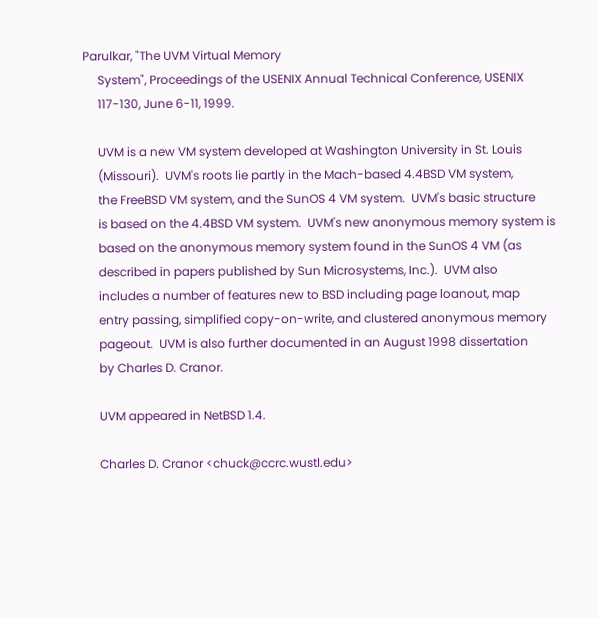Parulkar, "The UVM Virtual Memory
     System", Proceedings of the USENIX Annual Technical Conference, USENIX
     117-130, June 6-11, 1999.

     UVM is a new VM system developed at Washington University in St. Louis
     (Missouri).  UVM's roots lie partly in the Mach-based 4.4BSD VM system,
     the FreeBSD VM system, and the SunOS 4 VM system.  UVM's basic structure
     is based on the 4.4BSD VM system.  UVM's new anonymous memory system is
     based on the anonymous memory system found in the SunOS 4 VM (as
     described in papers published by Sun Microsystems, Inc.).  UVM also
     includes a number of features new to BSD including page loanout, map
     entry passing, simplified copy-on-write, and clustered anonymous memory
     pageout.  UVM is also further documented in an August 1998 dissertation
     by Charles D. Cranor.

     UVM appeared in NetBSD 1.4.

     Charles D. Cranor <chuck@ccrc.wustl.edu>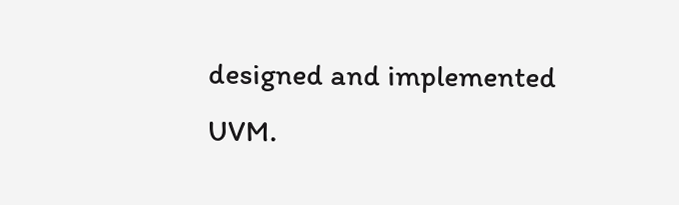designed and implemented UVM.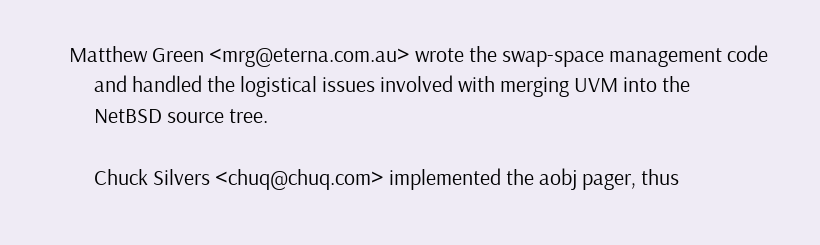Matthew Green <mrg@eterna.com.au> wrote the swap-space management code
     and handled the logistical issues involved with merging UVM into the
     NetBSD source tree.

     Chuck Silvers <chuq@chuq.com> implemented the aobj pager, thus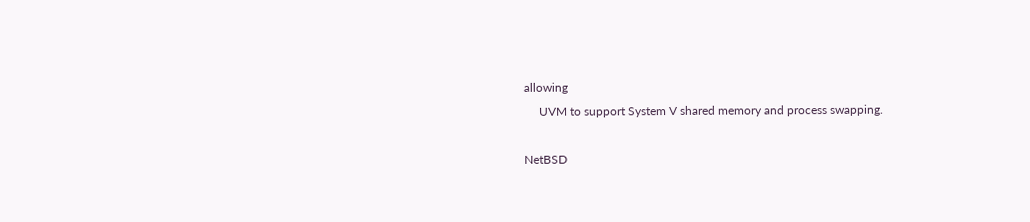allowing
     UVM to support System V shared memory and process swapping.

NetBSD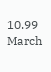10.99                    March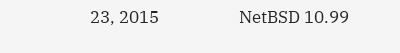23, 2015                    NetBSD 10.99